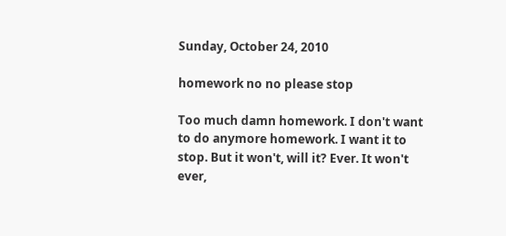Sunday, October 24, 2010

homework no no please stop

Too much damn homework. I don't want to do anymore homework. I want it to stop. But it won't, will it? Ever. It won't ever,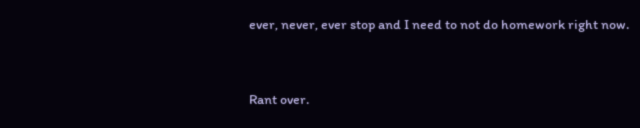ever, never, ever stop and I need to not do homework right now.


Rant over.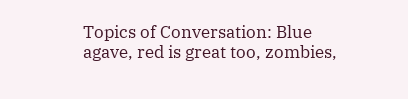Topics of Conversation: Blue agave, red is great too, zombies,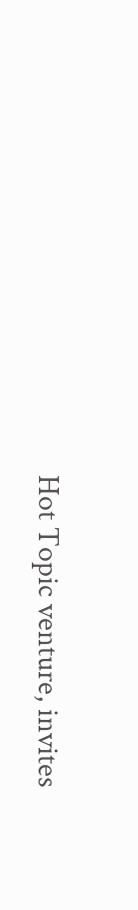Hot Topic venture, invites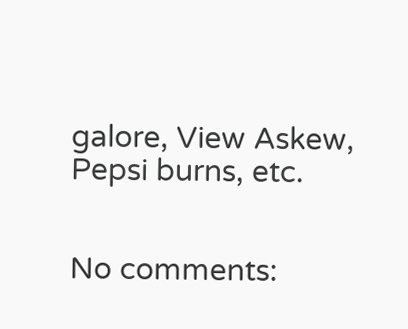galore, View Askew, Pepsi burns, etc.


No comments: